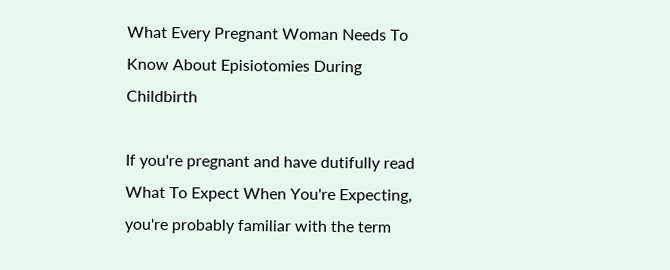What Every Pregnant Woman Needs To Know About Episiotomies During Childbirth

If you're pregnant and have dutifully read What To Expect When You're Expecting, you're probably familiar with the term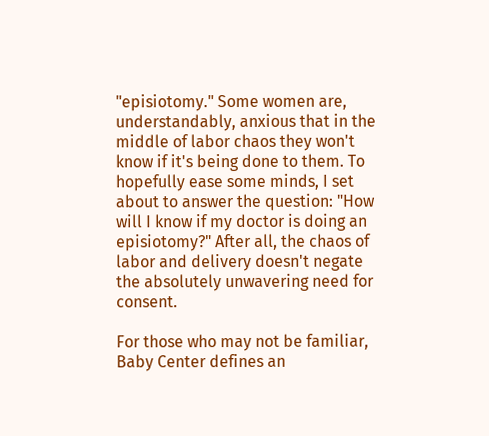"episiotomy." Some women are, understandably, anxious that in the middle of labor chaos they won't know if it's being done to them. To hopefully ease some minds, I set about to answer the question: "How will I know if my doctor is doing an episiotomy?" After all, the chaos of labor and delivery doesn't negate the absolutely unwavering need for consent.

For those who may not be familiar, Baby Center defines an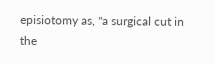episiotomy as, "a surgical cut in the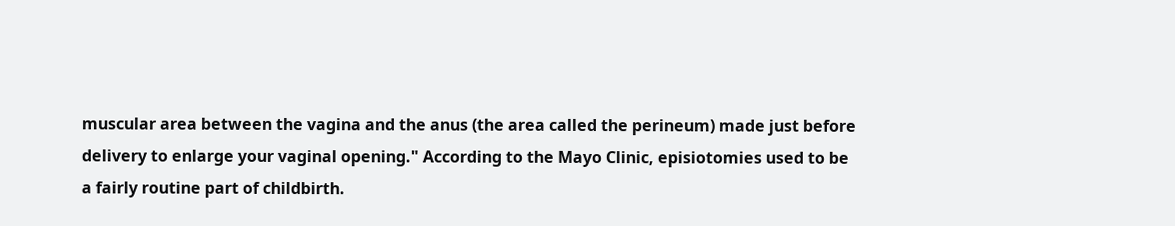muscular area between the vagina and the anus (the area called the perineum) made just before delivery to enlarge your vaginal opening." According to the Mayo Clinic, episiotomies used to be a fairly routine part of childbirth.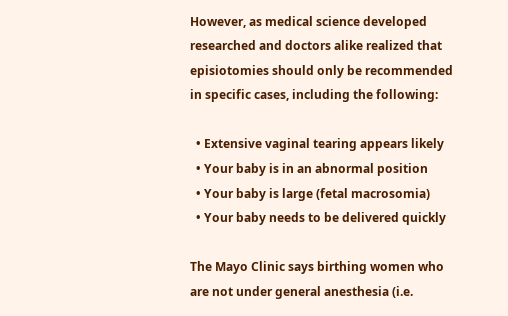However, as medical science developed researched and doctors alike realized that episiotomies should only be recommended in specific cases, including the following:

  • Extensive vaginal tearing appears likely
  • Your baby is in an abnormal position
  • Your baby is large (fetal macrosomia)
  • Your baby needs to be delivered quickly

The Mayo Clinic says birthing women who are not under general anesthesia (i.e.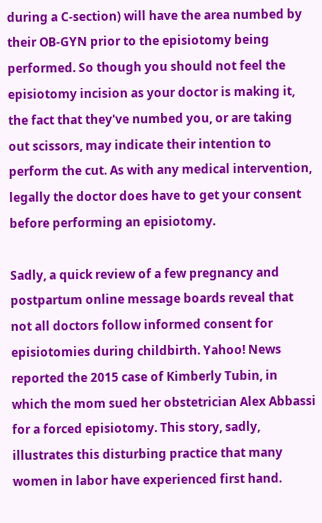during a C-section) will have the area numbed by their OB-GYN prior to the episiotomy being performed. So though you should not feel the episiotomy incision as your doctor is making it, the fact that they've numbed you, or are taking out scissors, may indicate their intention to perform the cut. As with any medical intervention, legally the doctor does have to get your consent before performing an episiotomy.

Sadly, a quick review of a few pregnancy and postpartum online message boards reveal that not all doctors follow informed consent for episiotomies during childbirth. Yahoo! News reported the 2015 case of Kimberly Tubin, in which the mom sued her obstetrician Alex Abbassi for a forced episiotomy. This story, sadly, illustrates this disturbing practice that many women in labor have experienced first hand.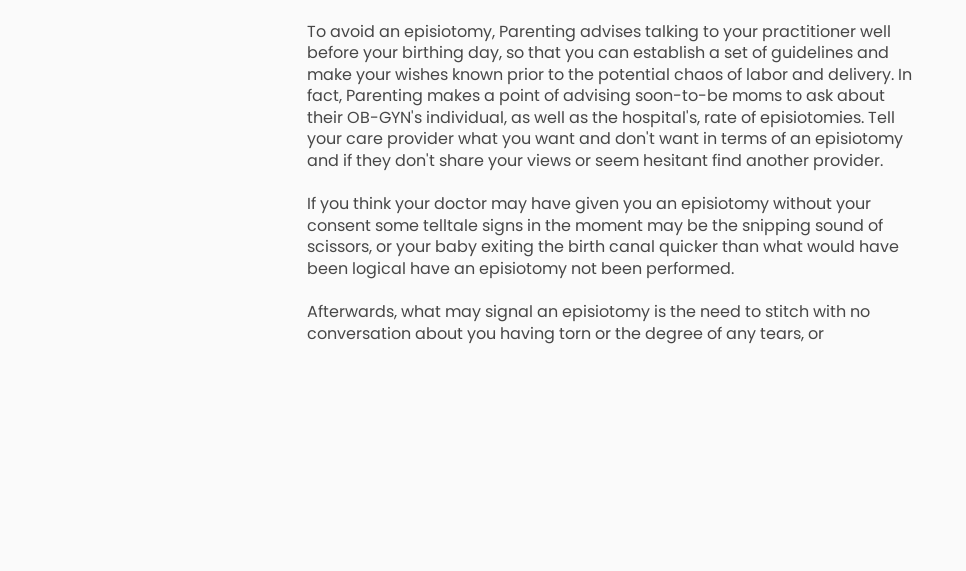To avoid an episiotomy, Parenting advises talking to your practitioner well before your birthing day, so that you can establish a set of guidelines and make your wishes known prior to the potential chaos of labor and delivery. In fact, Parenting makes a point of advising soon-to-be moms to ask about their OB-GYN's individual, as well as the hospital's, rate of episiotomies. Tell your care provider what you want and don't want in terms of an episiotomy and if they don't share your views or seem hesitant find another provider.

If you think your doctor may have given you an episiotomy without your consent some telltale signs in the moment may be the snipping sound of scissors, or your baby exiting the birth canal quicker than what would have been logical have an episiotomy not been performed.

Afterwards, what may signal an episiotomy is the need to stitch with no conversation about you having torn or the degree of any tears, or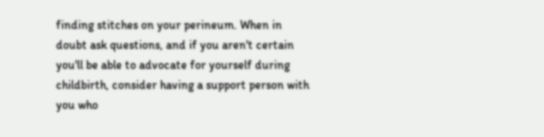finding stitches on your perineum. When in doubt ask questions, and if you aren't certain you'll be able to advocate for yourself during childbirth, consider having a support person with you who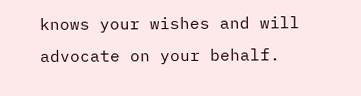knows your wishes and will advocate on your behalf.